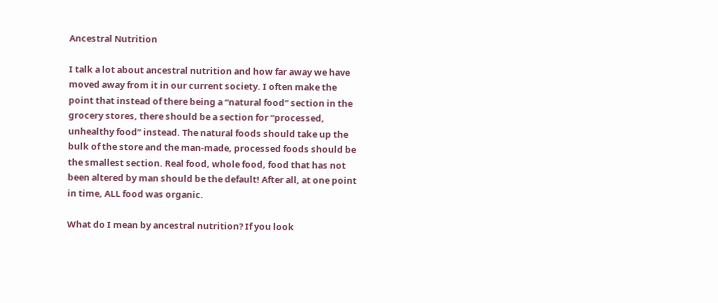Ancestral Nutrition

I talk a lot about ancestral nutrition and how far away we have moved away from it in our current society. I often make the point that instead of there being a “natural food” section in the grocery stores, there should be a section for “processed, unhealthy food” instead. The natural foods should take up the bulk of the store and the man-made, processed foods should be the smallest section. Real food, whole food, food that has not been altered by man should be the default! After all, at one point in time, ALL food was organic.

What do I mean by ancestral nutrition? If you look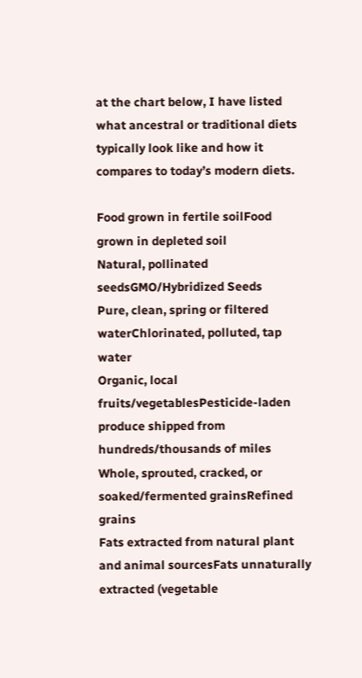at the chart below, I have listed what ancestral or traditional diets typically look like and how it compares to today’s modern diets.

Food grown in fertile soilFood grown in depleted soil
Natural, pollinated seedsGMO/Hybridized Seeds
Pure, clean, spring or filtered waterChlorinated, polluted, tap water
Organic, local fruits/vegetablesPesticide-laden produce shipped from hundreds/thousands of miles
Whole, sprouted, cracked, or soaked/fermented grainsRefined grains
Fats extracted from natural plant and animal sourcesFats unnaturally extracted (vegetable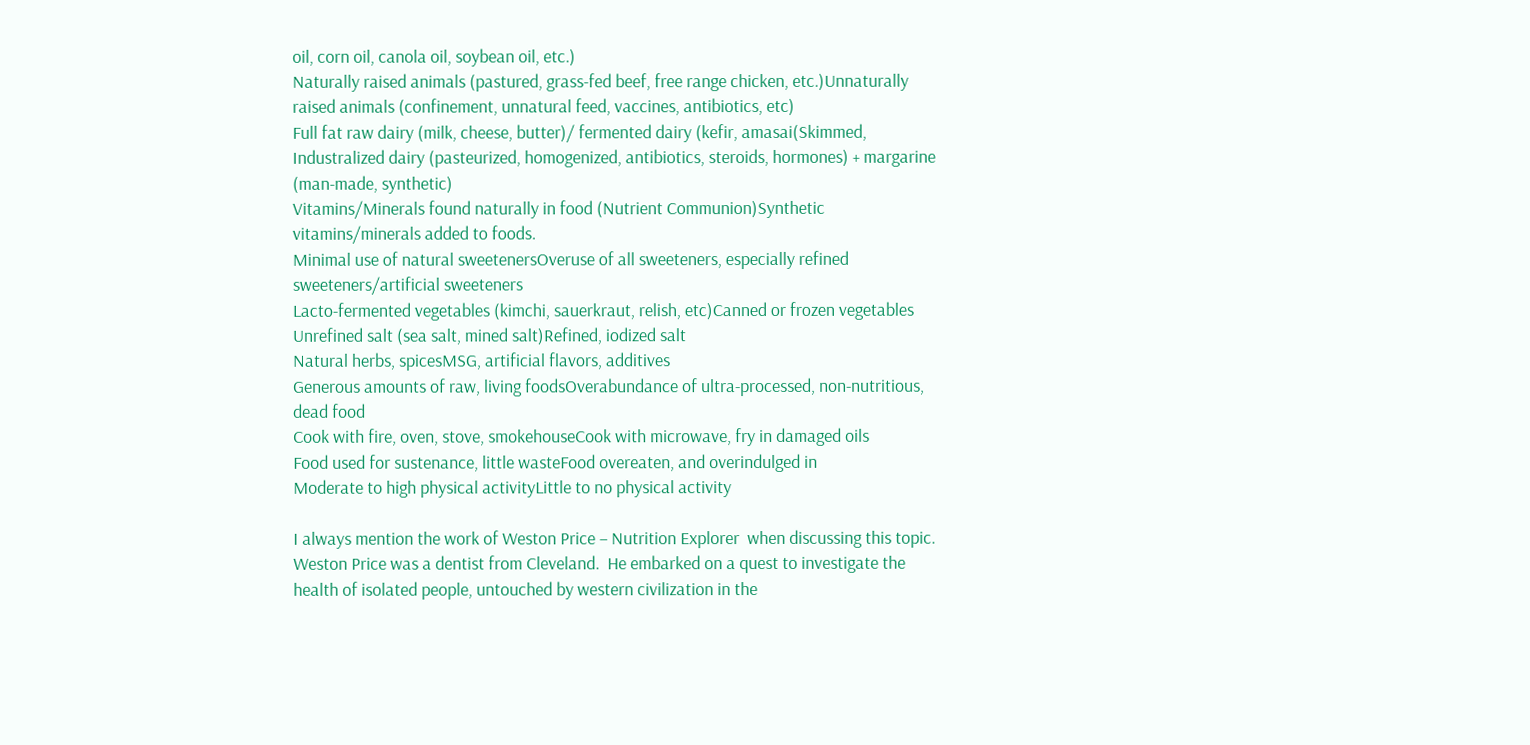oil, corn oil, canola oil, soybean oil, etc.)
Naturally raised animals (pastured, grass-fed beef, free range chicken, etc.)Unnaturally raised animals (confinement, unnatural feed, vaccines, antibiotics, etc)
Full fat raw dairy (milk, cheese, butter)/ fermented dairy (kefir, amasai(Skimmed, Industralized dairy (pasteurized, homogenized, antibiotics, steroids, hormones) + margarine (man-made, synthetic)
Vitamins/Minerals found naturally in food (Nutrient Communion)Synthetic vitamins/minerals added to foods.
Minimal use of natural sweetenersOveruse of all sweeteners, especially refined sweeteners/artificial sweeteners
Lacto-fermented vegetables (kimchi, sauerkraut, relish, etc)Canned or frozen vegetables
Unrefined salt (sea salt, mined salt)Refined, iodized salt
Natural herbs, spicesMSG, artificial flavors, additives
Generous amounts of raw, living foodsOverabundance of ultra-processed, non-nutritious, dead food
Cook with fire, oven, stove, smokehouseCook with microwave, fry in damaged oils
Food used for sustenance, little wasteFood overeaten, and overindulged in
Moderate to high physical activityLittle to no physical activity

I always mention the work of Weston Price – Nutrition Explorer  when discussing this topic. Weston Price was a dentist from Cleveland.  He embarked on a quest to investigate the health of isolated people, untouched by western civilization in the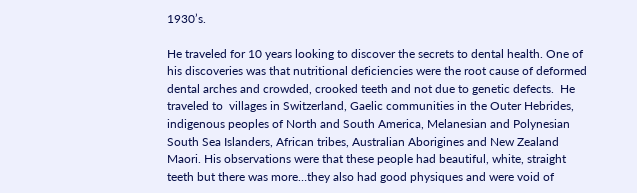1930’s.

He traveled for 10 years looking to discover the secrets to dental health. One of his discoveries was that nutritional deficiencies were the root cause of deformed dental arches and crowded, crooked teeth and not due to genetic defects.  He traveled to  villages in Switzerland, Gaelic communities in the Outer Hebrides, indigenous peoples of North and South America, Melanesian and Polynesian South Sea Islanders, African tribes, Australian Aborigines and New Zealand Maori. His observations were that these people had beautiful, white, straight teeth but there was more…they also had good physiques and were void of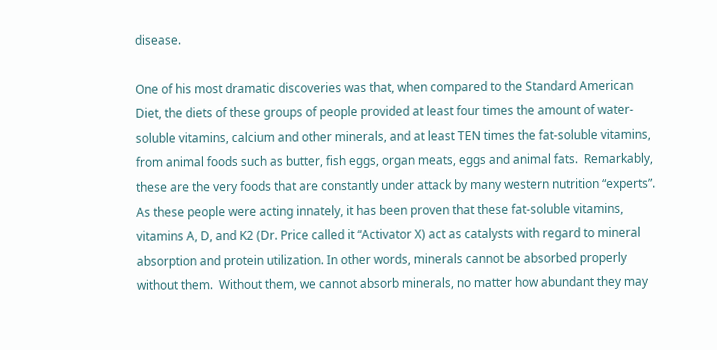disease.

One of his most dramatic discoveries was that, when compared to the Standard American Diet, the diets of these groups of people provided at least four times the amount of water-soluble vitamins, calcium and other minerals, and at least TEN times the fat-soluble vitamins, from animal foods such as butter, fish eggs, organ meats, eggs and animal fats.  Remarkably, these are the very foods that are constantly under attack by many western nutrition “experts”.   As these people were acting innately, it has been proven that these fat-soluble vitamins, vitamins A, D, and K2 (Dr. Price called it “Activator X) act as catalysts with regard to mineral absorption and protein utilization. In other words, minerals cannot be absorbed properly without them.  Without them, we cannot absorb minerals, no matter how abundant they may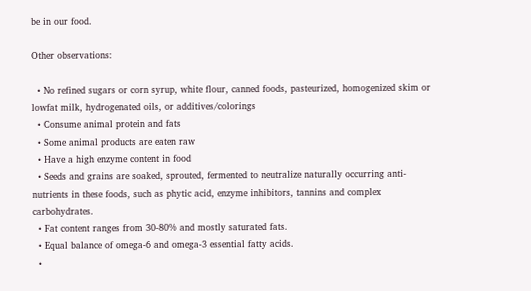be in our food.

Other observations:

  • No refined sugars or corn syrup, white flour, canned foods, pasteurized, homogenized skim or lowfat milk, hydrogenated oils, or additives/colorings
  • Consume animal protein and fats
  • Some animal products are eaten raw
  • Have a high enzyme content in food
  • Seeds and grains are soaked, sprouted, fermented to neutralize naturally occurring anti-nutrients in these foods, such as phytic acid, enzyme inhibitors, tannins and complex carbohydrates.
  • Fat content ranges from 30-80% and mostly saturated fats.
  • Equal balance of omega-6 and omega-3 essential fatty acids.
  •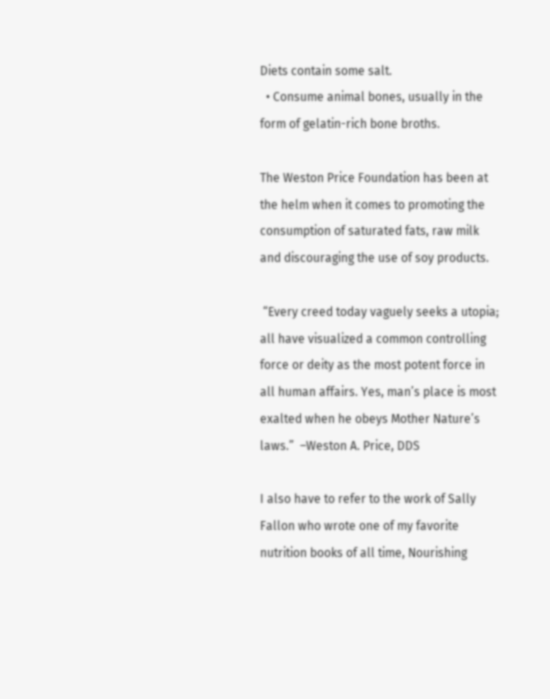Diets contain some salt.
  • Consume animal bones, usually in the form of gelatin-rich bone broths.

The Weston Price Foundation has been at the helm when it comes to promoting the consumption of saturated fats, raw milk and discouraging the use of soy products.

 “Every creed today vaguely seeks a utopia; all have visualized a common controlling force or deity as the most potent force in all human affairs. Yes, man’s place is most exalted when he obeys Mother Nature’s laws.”  –Weston A. Price, DDS

I also have to refer to the work of Sally Fallon who wrote one of my favorite nutrition books of all time, Nourishing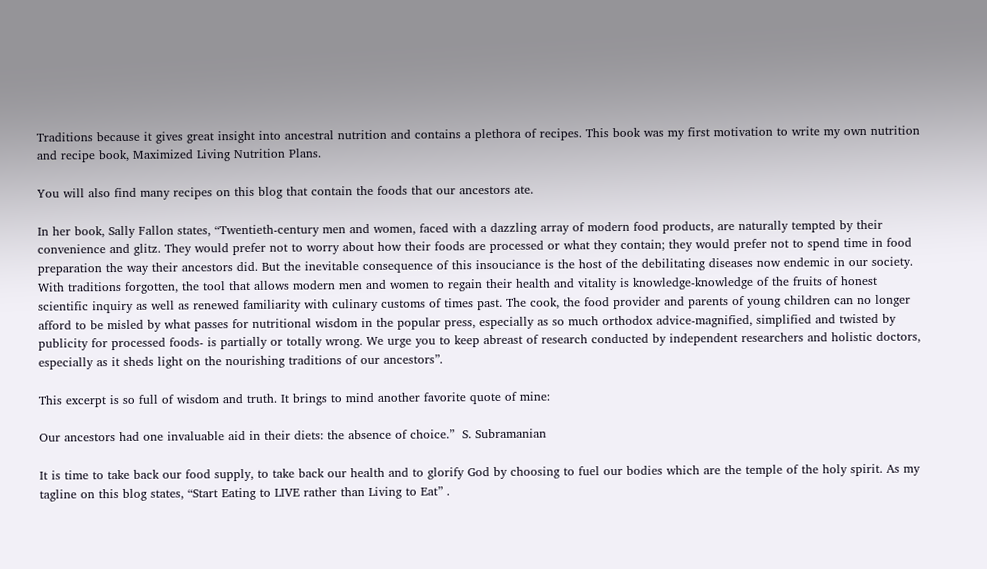Traditions because it gives great insight into ancestral nutrition and contains a plethora of recipes. This book was my first motivation to write my own nutrition and recipe book, Maximized Living Nutrition Plans.

You will also find many recipes on this blog that contain the foods that our ancestors ate.

In her book, Sally Fallon states, “Twentieth-century men and women, faced with a dazzling array of modern food products, are naturally tempted by their convenience and glitz. They would prefer not to worry about how their foods are processed or what they contain; they would prefer not to spend time in food preparation the way their ancestors did. But the inevitable consequence of this insouciance is the host of the debilitating diseases now endemic in our society. With traditions forgotten, the tool that allows modern men and women to regain their health and vitality is knowledge-knowledge of the fruits of honest scientific inquiry as well as renewed familiarity with culinary customs of times past. The cook, the food provider and parents of young children can no longer afford to be misled by what passes for nutritional wisdom in the popular press, especially as so much orthodox advice-magnified, simplified and twisted by publicity for processed foods- is partially or totally wrong. We urge you to keep abreast of research conducted by independent researchers and holistic doctors, especially as it sheds light on the nourishing traditions of our ancestors”.

This excerpt is so full of wisdom and truth. It brings to mind another favorite quote of mine:

Our ancestors had one invaluable aid in their diets: the absence of choice.”  S. Subramanian

It is time to take back our food supply, to take back our health and to glorify God by choosing to fuel our bodies which are the temple of the holy spirit. As my tagline on this blog states, “Start Eating to LIVE rather than Living to Eat” .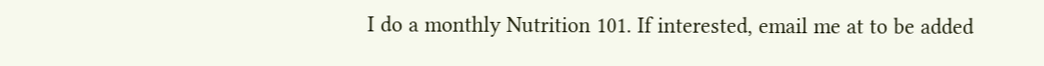I do a monthly Nutrition 101. If interested, email me at to be added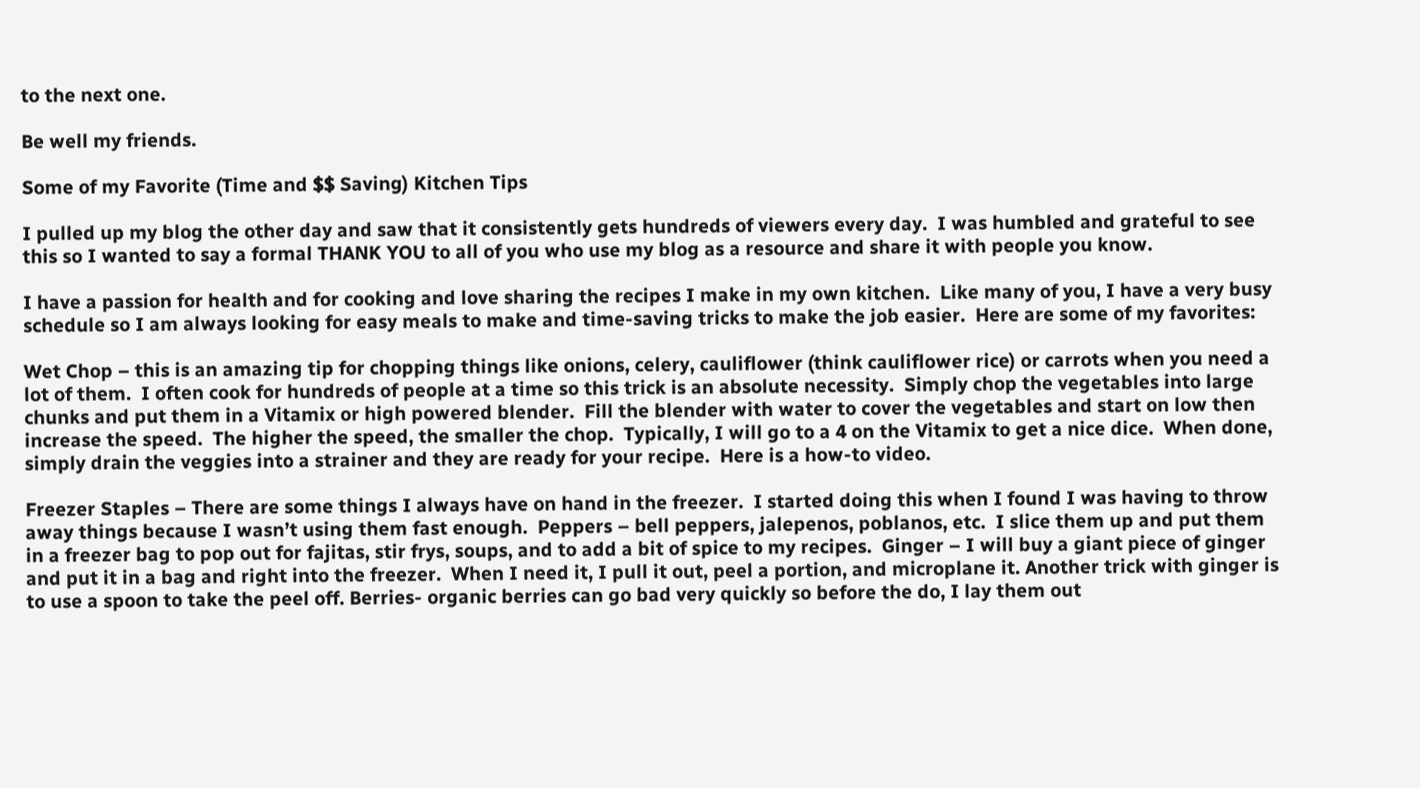to the next one.

Be well my friends.

Some of my Favorite (Time and $$ Saving) Kitchen Tips

I pulled up my blog the other day and saw that it consistently gets hundreds of viewers every day.  I was humbled and grateful to see this so I wanted to say a formal THANK YOU to all of you who use my blog as a resource and share it with people you know.

I have a passion for health and for cooking and love sharing the recipes I make in my own kitchen.  Like many of you, I have a very busy schedule so I am always looking for easy meals to make and time-saving tricks to make the job easier.  Here are some of my favorites:

Wet Chop – this is an amazing tip for chopping things like onions, celery, cauliflower (think cauliflower rice) or carrots when you need a lot of them.  I often cook for hundreds of people at a time so this trick is an absolute necessity.  Simply chop the vegetables into large chunks and put them in a Vitamix or high powered blender.  Fill the blender with water to cover the vegetables and start on low then increase the speed.  The higher the speed, the smaller the chop.  Typically, I will go to a 4 on the Vitamix to get a nice dice.  When done, simply drain the veggies into a strainer and they are ready for your recipe.  Here is a how-to video.

Freezer Staples – There are some things I always have on hand in the freezer.  I started doing this when I found I was having to throw away things because I wasn’t using them fast enough.  Peppers – bell peppers, jalepenos, poblanos, etc.  I slice them up and put them in a freezer bag to pop out for fajitas, stir frys, soups, and to add a bit of spice to my recipes.  Ginger – I will buy a giant piece of ginger and put it in a bag and right into the freezer.  When I need it, I pull it out, peel a portion, and microplane it. Another trick with ginger is to use a spoon to take the peel off. Berries- organic berries can go bad very quickly so before the do, I lay them out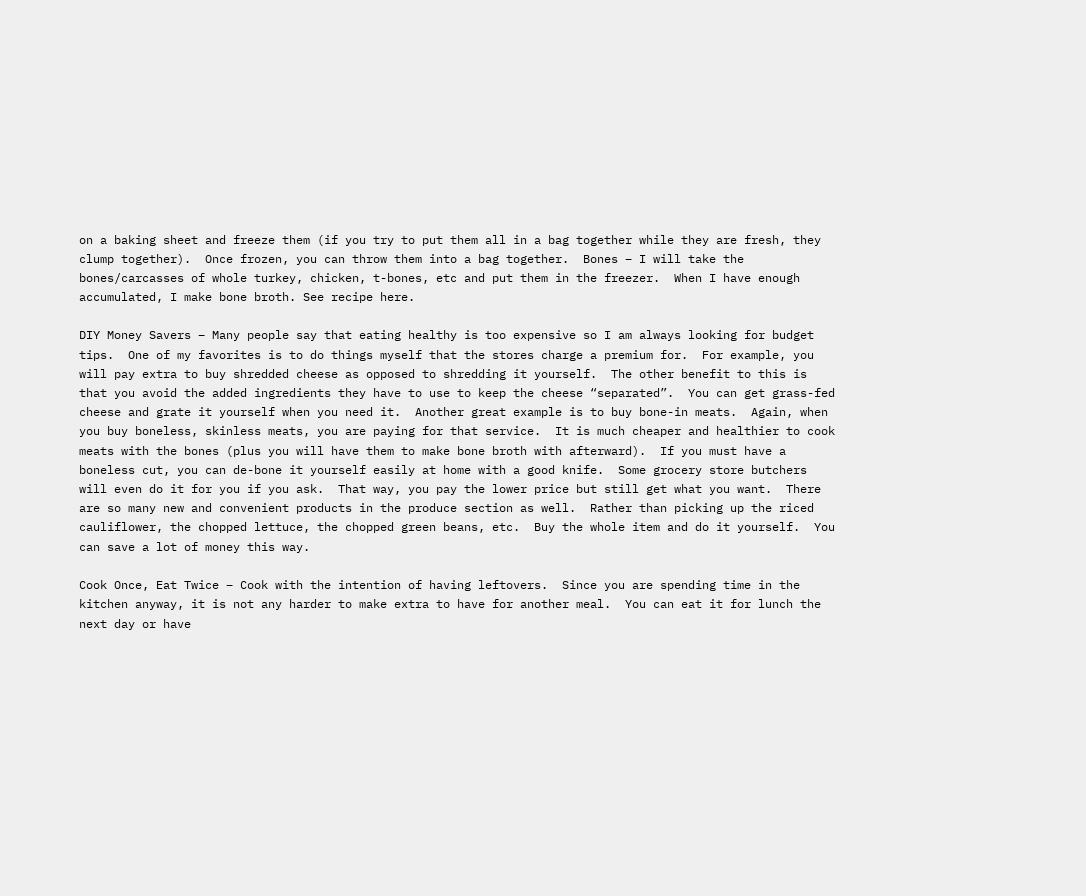on a baking sheet and freeze them (if you try to put them all in a bag together while they are fresh, they clump together).  Once frozen, you can throw them into a bag together.  Bones – I will take the bones/carcasses of whole turkey, chicken, t-bones, etc and put them in the freezer.  When I have enough accumulated, I make bone broth. See recipe here.

DIY Money Savers – Many people say that eating healthy is too expensive so I am always looking for budget tips.  One of my favorites is to do things myself that the stores charge a premium for.  For example, you will pay extra to buy shredded cheese as opposed to shredding it yourself.  The other benefit to this is that you avoid the added ingredients they have to use to keep the cheese “separated”.  You can get grass-fed cheese and grate it yourself when you need it.  Another great example is to buy bone-in meats.  Again, when you buy boneless, skinless meats, you are paying for that service.  It is much cheaper and healthier to cook meats with the bones (plus you will have them to make bone broth with afterward).  If you must have a boneless cut, you can de-bone it yourself easily at home with a good knife.  Some grocery store butchers will even do it for you if you ask.  That way, you pay the lower price but still get what you want.  There are so many new and convenient products in the produce section as well.  Rather than picking up the riced cauliflower, the chopped lettuce, the chopped green beans, etc.  Buy the whole item and do it yourself.  You can save a lot of money this way.

Cook Once, Eat Twice – Cook with the intention of having leftovers.  Since you are spending time in the kitchen anyway, it is not any harder to make extra to have for another meal.  You can eat it for lunch the next day or have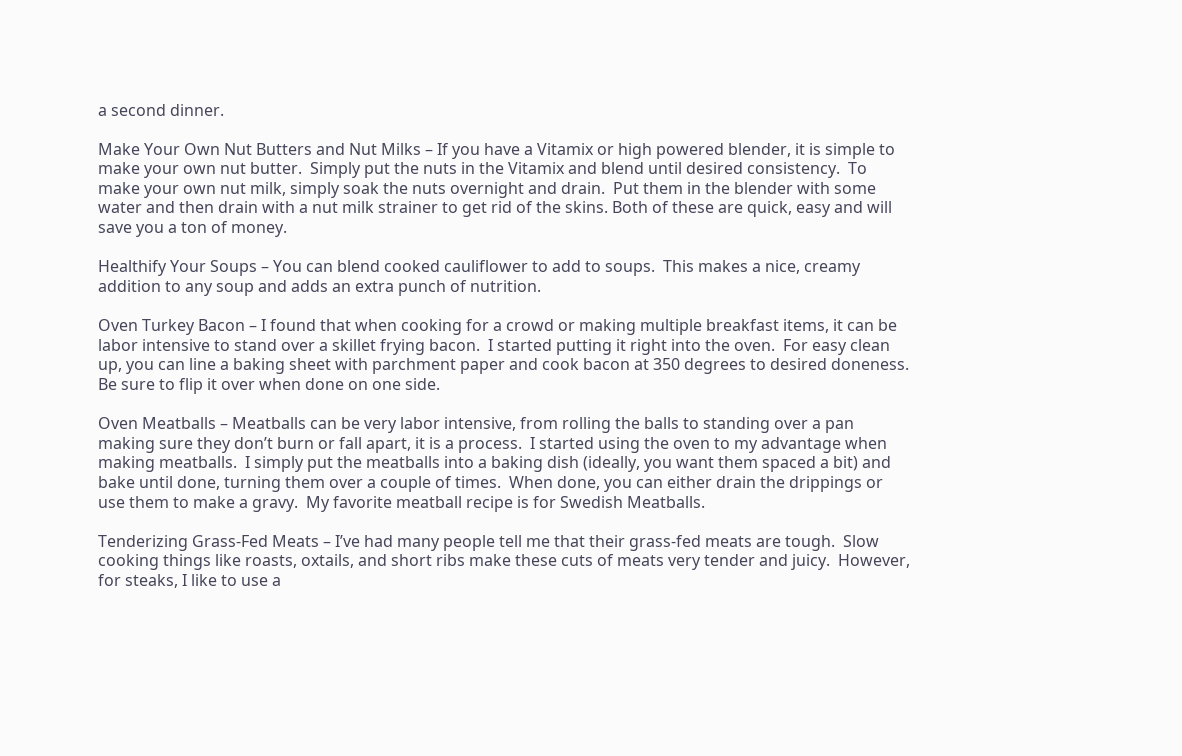a second dinner.

Make Your Own Nut Butters and Nut Milks – If you have a Vitamix or high powered blender, it is simple to make your own nut butter.  Simply put the nuts in the Vitamix and blend until desired consistency.  To make your own nut milk, simply soak the nuts overnight and drain.  Put them in the blender with some water and then drain with a nut milk strainer to get rid of the skins. Both of these are quick, easy and will save you a ton of money.

Healthify Your Soups – You can blend cooked cauliflower to add to soups.  This makes a nice, creamy addition to any soup and adds an extra punch of nutrition.

Oven Turkey Bacon – I found that when cooking for a crowd or making multiple breakfast items, it can be labor intensive to stand over a skillet frying bacon.  I started putting it right into the oven.  For easy clean up, you can line a baking sheet with parchment paper and cook bacon at 350 degrees to desired doneness.  Be sure to flip it over when done on one side.

Oven Meatballs – Meatballs can be very labor intensive, from rolling the balls to standing over a pan making sure they don’t burn or fall apart, it is a process.  I started using the oven to my advantage when making meatballs.  I simply put the meatballs into a baking dish (ideally, you want them spaced a bit) and bake until done, turning them over a couple of times.  When done, you can either drain the drippings or use them to make a gravy.  My favorite meatball recipe is for Swedish Meatballs.

Tenderizing Grass-Fed Meats – I’ve had many people tell me that their grass-fed meats are tough.  Slow cooking things like roasts, oxtails, and short ribs make these cuts of meats very tender and juicy.  However, for steaks, I like to use a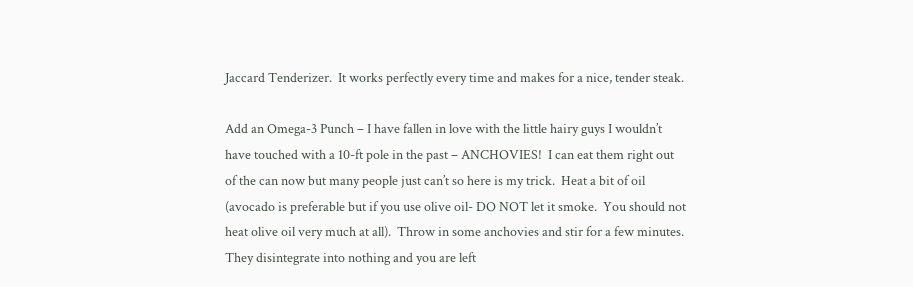Jaccard Tenderizer.  It works perfectly every time and makes for a nice, tender steak.

Add an Omega-3 Punch – I have fallen in love with the little hairy guys I wouldn’t have touched with a 10-ft pole in the past – ANCHOVIES!  I can eat them right out of the can now but many people just can’t so here is my trick.  Heat a bit of oil (avocado is preferable but if you use olive oil- DO NOT let it smoke.  You should not heat olive oil very much at all).  Throw in some anchovies and stir for a few minutes.  They disintegrate into nothing and you are left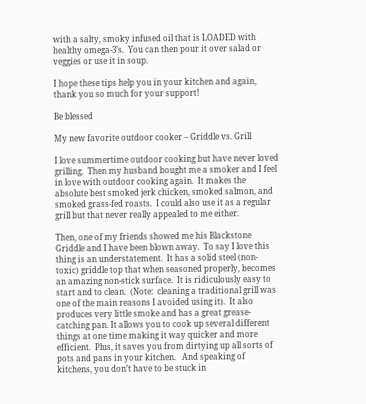with a salty, smoky infused oil that is LOADED with healthy omega-3’s.  You can then pour it over salad or veggies or use it in soup.

I hope these tips help you in your kitchen and again, thank you so much for your support!

Be blessed

My new favorite outdoor cooker – Griddle vs. Grill

I love summertime outdoor cooking but have never loved grilling.  Then my husband bought me a smoker and I feel in love with outdoor cooking again.  It makes the absolute best smoked jerk chicken, smoked salmon, and smoked grass-fed roasts.  I could also use it as a regular grill but that never really appealed to me either.

Then, one of my friends showed me his Blackstone Griddle and I have been blown away.  To say I love this thing is an understatement.  It has a solid steel (non-toxic) griddle top that when seasoned properly, becomes an amazing non-stick surface.  It is ridiculously easy to start and to clean.  (Note:  cleaning a traditional grill was one of the main reasons I avoided using it).  It also produces very little smoke and has a great grease-catching pan. It allows you to cook up several different things at one time making it way quicker and more efficient.  Plus, it saves you from dirtying up all sorts of pots and pans in your kitchen.   And speaking of kitchens, you don’t have to be stuck in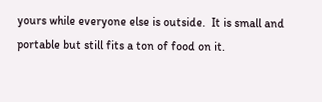yours while everyone else is outside.  It is small and portable but still fits a ton of food on it.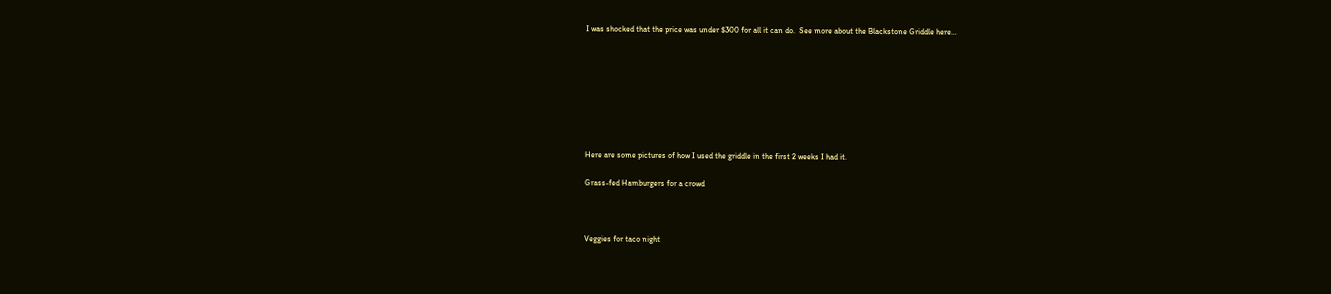I was shocked that the price was under $300 for all it can do.  See more about the Blackstone Griddle here…








Here are some pictures of how I used the griddle in the first 2 weeks I had it.

Grass-fed Hamburgers for a crowd



Veggies for taco night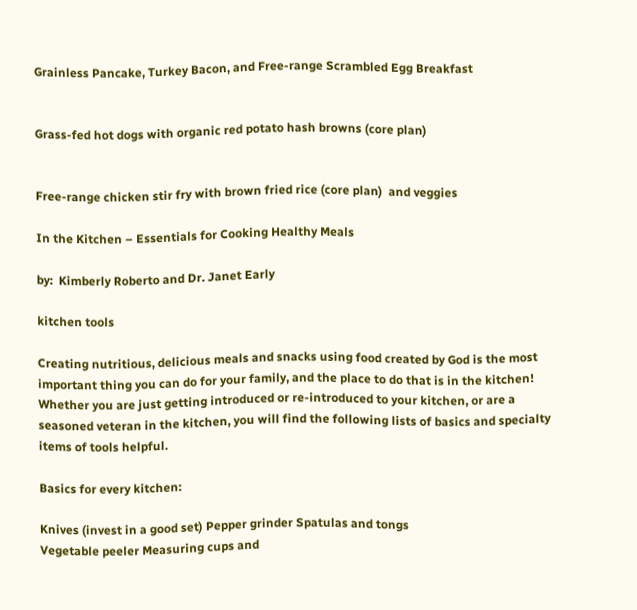Grainless Pancake, Turkey Bacon, and Free-range Scrambled Egg Breakfast


Grass-fed hot dogs with organic red potato hash browns (core plan)


Free-range chicken stir fry with brown fried rice (core plan)  and veggies

In the Kitchen – Essentials for Cooking Healthy Meals

by:  Kimberly Roberto and Dr. Janet Early

kitchen tools

Creating nutritious, delicious meals and snacks using food created by God is the most important thing you can do for your family, and the place to do that is in the kitchen! Whether you are just getting introduced or re-introduced to your kitchen, or are a seasoned veteran in the kitchen, you will find the following lists of basics and specialty items of tools helpful.

Basics for every kitchen:

Knives (invest in a good set) Pepper grinder Spatulas and tongs
Vegetable peeler Measuring cups and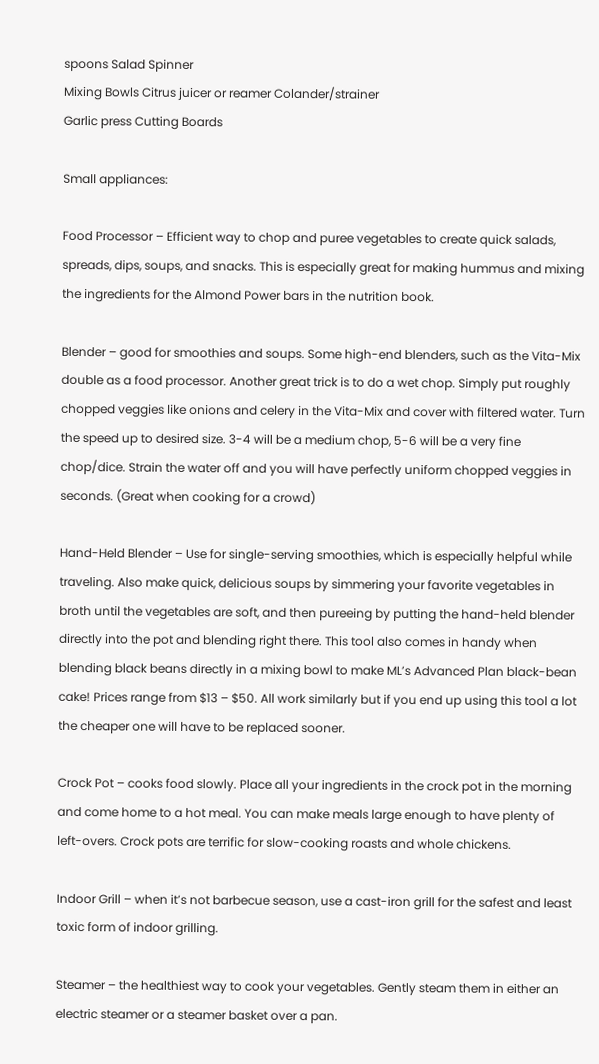spoons Salad Spinner
Mixing Bowls Citrus juicer or reamer Colander/strainer
Garlic press Cutting Boards

Small appliances:

Food Processor – Efficient way to chop and puree vegetables to create quick salads, spreads, dips, soups, and snacks. This is especially great for making hummus and mixing the ingredients for the Almond Power bars in the nutrition book.

Blender – good for smoothies and soups. Some high-end blenders, such as the Vita-Mix double as a food processor. Another great trick is to do a wet chop. Simply put roughly chopped veggies like onions and celery in the Vita-Mix and cover with filtered water. Turn the speed up to desired size. 3-4 will be a medium chop, 5-6 will be a very fine chop/dice. Strain the water off and you will have perfectly uniform chopped veggies in seconds. (Great when cooking for a crowd)

Hand-Held Blender – Use for single-serving smoothies, which is especially helpful while traveling. Also make quick, delicious soups by simmering your favorite vegetables in broth until the vegetables are soft, and then pureeing by putting the hand-held blender directly into the pot and blending right there. This tool also comes in handy when blending black beans directly in a mixing bowl to make ML’s Advanced Plan black-bean cake! Prices range from $13 – $50. All work similarly but if you end up using this tool a lot the cheaper one will have to be replaced sooner.

Crock Pot – cooks food slowly. Place all your ingredients in the crock pot in the morning and come home to a hot meal. You can make meals large enough to have plenty of left-overs. Crock pots are terrific for slow-cooking roasts and whole chickens.

Indoor Grill – when it’s not barbecue season, use a cast-iron grill for the safest and least toxic form of indoor grilling.

Steamer – the healthiest way to cook your vegetables. Gently steam them in either an electric steamer or a steamer basket over a pan.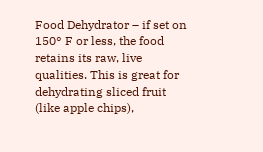Food Dehydrator – if set on 150° F or less, the food retains its raw, live qualities. This is great for dehydrating sliced fruit (like apple chips),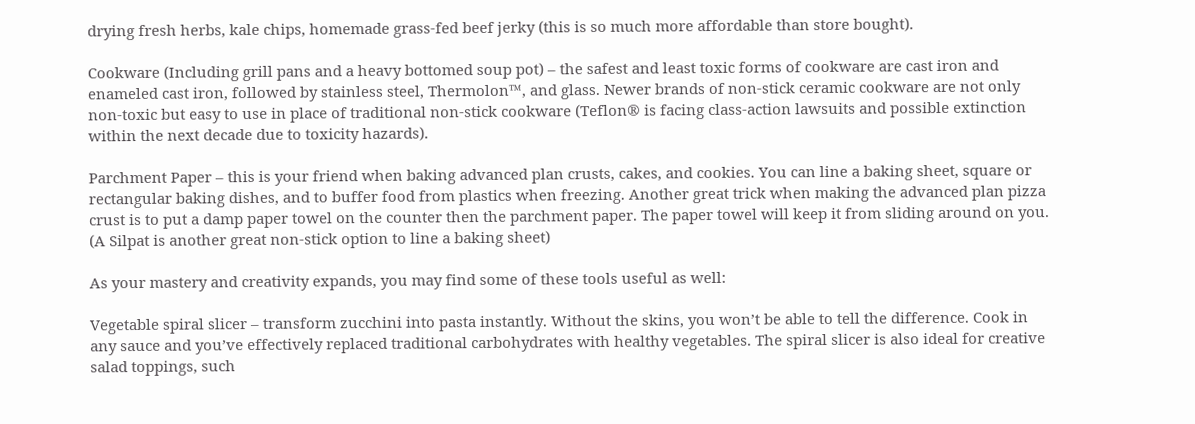drying fresh herbs, kale chips, homemade grass-fed beef jerky (this is so much more affordable than store bought).

Cookware (Including grill pans and a heavy bottomed soup pot) – the safest and least toxic forms of cookware are cast iron and enameled cast iron, followed by stainless steel, Thermolon™, and glass. Newer brands of non-stick ceramic cookware are not only non-toxic but easy to use in place of traditional non-stick cookware (Teflon® is facing class-action lawsuits and possible extinction within the next decade due to toxicity hazards).

Parchment Paper – this is your friend when baking advanced plan crusts, cakes, and cookies. You can line a baking sheet, square or rectangular baking dishes, and to buffer food from plastics when freezing. Another great trick when making the advanced plan pizza crust is to put a damp paper towel on the counter then the parchment paper. The paper towel will keep it from sliding around on you. (A Silpat is another great non-stick option to line a baking sheet)

As your mastery and creativity expands, you may find some of these tools useful as well:

Vegetable spiral slicer – transform zucchini into pasta instantly. Without the skins, you won’t be able to tell the difference. Cook in any sauce and you’ve effectively replaced traditional carbohydrates with healthy vegetables. The spiral slicer is also ideal for creative salad toppings, such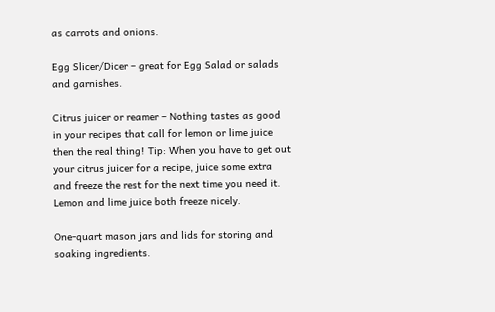as carrots and onions.

Egg Slicer/Dicer – great for Egg Salad or salads and garnishes.

Citrus juicer or reamer – Nothing tastes as good in your recipes that call for lemon or lime juice then the real thing! Tip: When you have to get out your citrus juicer for a recipe, juice some extra and freeze the rest for the next time you need it. Lemon and lime juice both freeze nicely.

One-quart mason jars and lids for storing and soaking ingredients.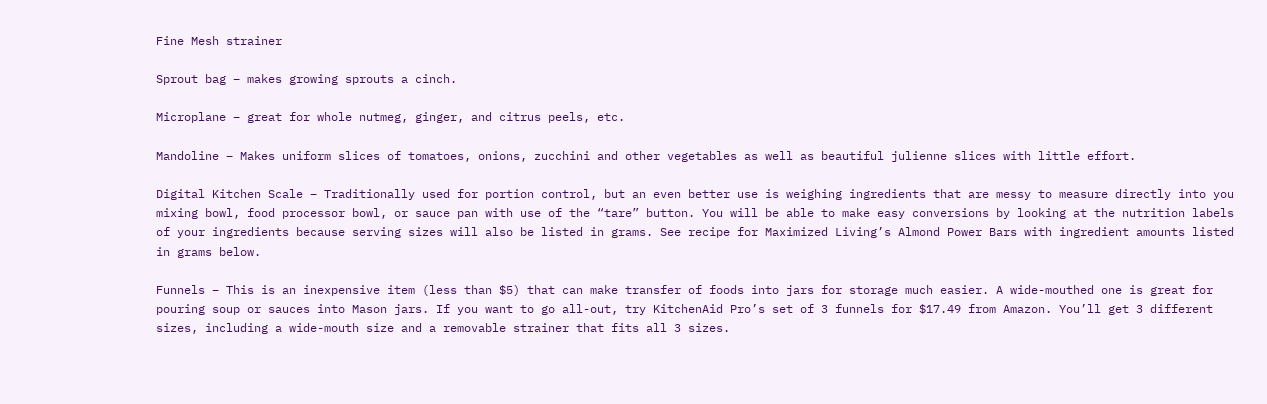Fine Mesh strainer

Sprout bag – makes growing sprouts a cinch.

Microplane – great for whole nutmeg, ginger, and citrus peels, etc.

Mandoline – Makes uniform slices of tomatoes, onions, zucchini and other vegetables as well as beautiful julienne slices with little effort.

Digital Kitchen Scale – Traditionally used for portion control, but an even better use is weighing ingredients that are messy to measure directly into you mixing bowl, food processor bowl, or sauce pan with use of the “tare” button. You will be able to make easy conversions by looking at the nutrition labels of your ingredients because serving sizes will also be listed in grams. See recipe for Maximized Living’s Almond Power Bars with ingredient amounts listed in grams below.

Funnels – This is an inexpensive item (less than $5) that can make transfer of foods into jars for storage much easier. A wide-mouthed one is great for pouring soup or sauces into Mason jars. If you want to go all-out, try KitchenAid Pro’s set of 3 funnels for $17.49 from Amazon. You’ll get 3 different sizes, including a wide-mouth size and a removable strainer that fits all 3 sizes.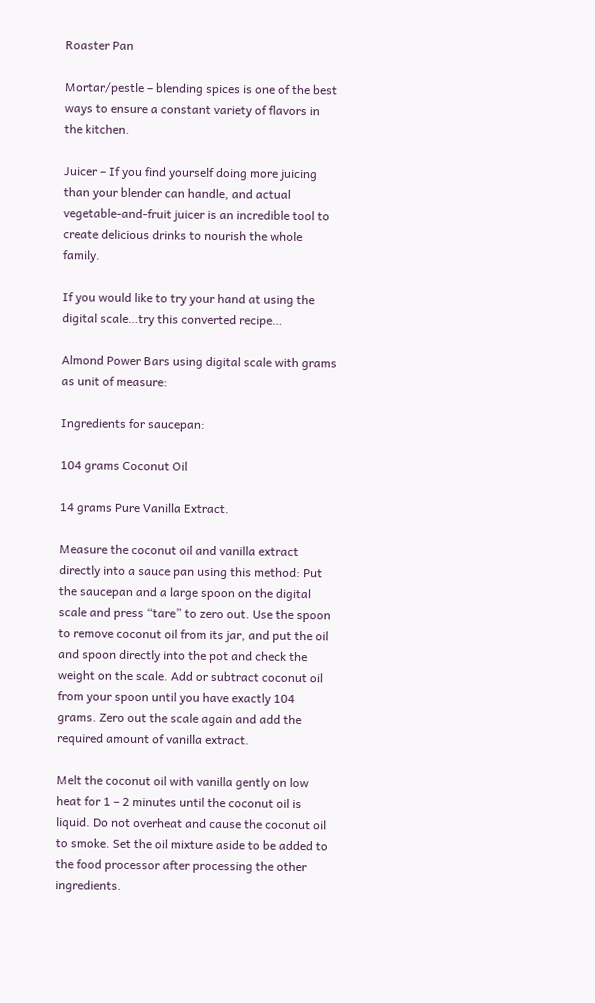Roaster Pan

Mortar/pestle – blending spices is one of the best ways to ensure a constant variety of flavors in the kitchen.

Juicer – If you find yourself doing more juicing than your blender can handle, and actual vegetable-and-fruit juicer is an incredible tool to create delicious drinks to nourish the whole family.

If you would like to try your hand at using the digital scale…try this converted recipe…

Almond Power Bars using digital scale with grams as unit of measure:

Ingredients for saucepan:

104 grams Coconut Oil

14 grams Pure Vanilla Extract.

Measure the coconut oil and vanilla extract directly into a sauce pan using this method: Put the saucepan and a large spoon on the digital scale and press “tare” to zero out. Use the spoon to remove coconut oil from its jar, and put the oil and spoon directly into the pot and check the weight on the scale. Add or subtract coconut oil from your spoon until you have exactly 104 grams. Zero out the scale again and add the required amount of vanilla extract.

Melt the coconut oil with vanilla gently on low heat for 1 – 2 minutes until the coconut oil is liquid. Do not overheat and cause the coconut oil to smoke. Set the oil mixture aside to be added to the food processor after processing the other ingredients.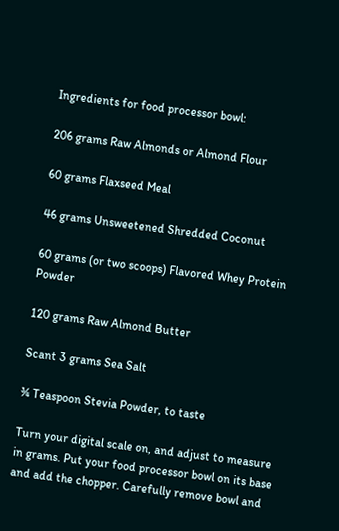Ingredients for food processor bowl:

206 grams Raw Almonds or Almond Flour

60 grams Flaxseed Meal

46 grams Unsweetened Shredded Coconut

60 grams (or two scoops) Flavored Whey Protein Powder

120 grams Raw Almond Butter

Scant 3 grams Sea Salt

¾ Teaspoon Stevia Powder, to taste

Turn your digital scale on, and adjust to measure in grams. Put your food processor bowl on its base and add the chopper. Carefully remove bowl and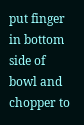put finger in bottom side of bowl and chopper to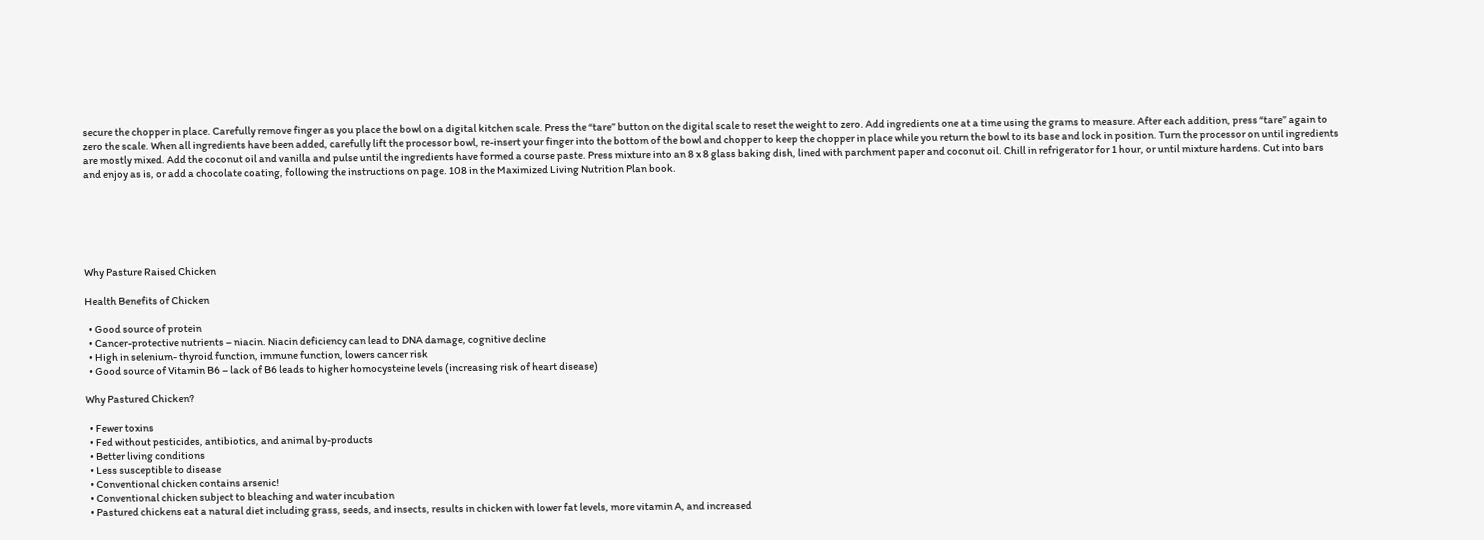secure the chopper in place. Carefully remove finger as you place the bowl on a digital kitchen scale. Press the “tare” button on the digital scale to reset the weight to zero. Add ingredients one at a time using the grams to measure. After each addition, press “tare” again to zero the scale. When all ingredients have been added, carefully lift the processor bowl, re-insert your finger into the bottom of the bowl and chopper to keep the chopper in place while you return the bowl to its base and lock in position. Turn the processor on until ingredients are mostly mixed. Add the coconut oil and vanilla and pulse until the ingredients have formed a course paste. Press mixture into an 8 x 8 glass baking dish, lined with parchment paper and coconut oil. Chill in refrigerator for 1 hour, or until mixture hardens. Cut into bars and enjoy as is, or add a chocolate coating, following the instructions on page. 108 in the Maximized Living Nutrition Plan book.






Why Pasture Raised Chicken

Health Benefits of Chicken

  • Good source of protein
  • Cancer-protective nutrients – niacin. Niacin deficiency can lead to DNA damage, cognitive decline
  • High in selenium- thyroid function, immune function, lowers cancer risk
  • Good source of Vitamin B6 – lack of B6 leads to higher homocysteine levels (increasing risk of heart disease)

Why Pastured Chicken?

  • Fewer toxins
  • Fed without pesticides, antibiotics, and animal by-products
  • Better living conditions
  • Less susceptible to disease
  • Conventional chicken contains arsenic!
  • Conventional chicken subject to bleaching and water incubation
  • Pastured chickens eat a natural diet including grass, seeds, and insects, results in chicken with lower fat levels, more vitamin A, and increased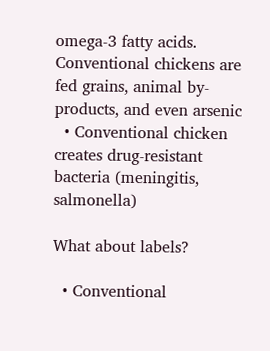omega-3 fatty acids. Conventional chickens are fed grains, animal by-products, and even arsenic
  • Conventional chicken creates drug-resistant bacteria (meningitis, salmonella)

What about labels?

  • Conventional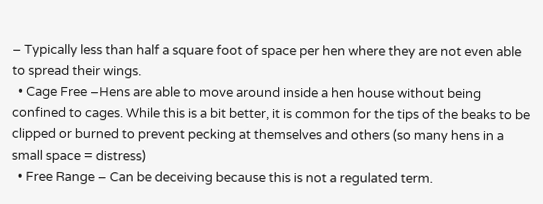– Typically less than half a square foot of space per hen where they are not even able to spread their wings.
  • Cage Free –Hens are able to move around inside a hen house without being confined to cages. While this is a bit better, it is common for the tips of the beaks to be clipped or burned to prevent pecking at themselves and others (so many hens in a small space = distress)
  • Free Range – Can be deceiving because this is not a regulated term.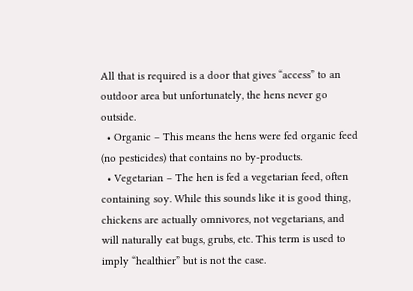All that is required is a door that gives “access” to an outdoor area but unfortunately, the hens never go outside.
  • Organic – This means the hens were fed organic feed (no pesticides) that contains no by-products.
  • Vegetarian – The hen is fed a vegetarian feed, often containing soy. While this sounds like it is good thing, chickens are actually omnivores, not vegetarians, and will naturally eat bugs, grubs, etc. This term is used to imply “healthier” but is not the case.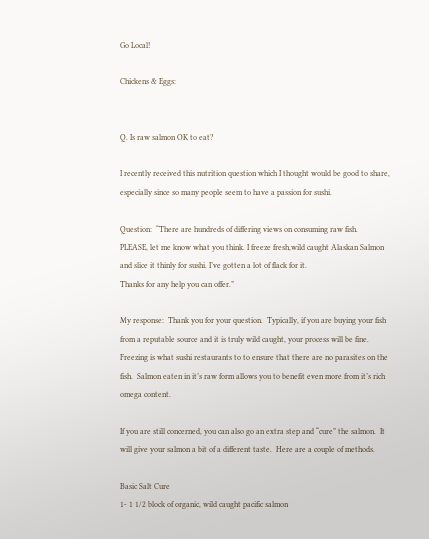Go Local!

Chickens & Eggs:


Q. Is raw salmon OK to eat?

I recently received this nutrition question which I thought would be good to share, especially since so many people seem to have a passion for sushi.

Question:  “There are hundreds of differing views on consuming raw fish.
PLEASE, let me know what you think. I freeze fresh,wild caught Alaskan Salmon and slice it thinly for sushi. I’ve gotten a lot of flack for it.
Thanks for any help you can offer.”

My response:  Thank you for your question.  Typically, if you are buying your fish from a reputable source and it is truly wild caught, your process will be fine.  Freezing is what sushi restaurants to to ensure that there are no parasites on the fish.  Salmon eaten in it’s raw form allows you to benefit even more from it’s rich omega content.

If you are still concerned, you can also go an extra step and “cure” the salmon.  It will give your salmon a bit of a different taste.  Here are a couple of methods.

Basic Salt Cure
1- 1 1/2 block of organic, wild caught pacific salmon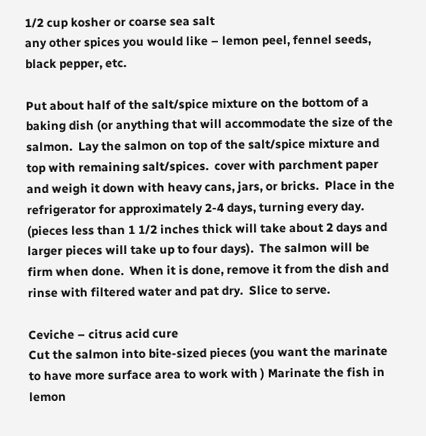1/2 cup kosher or coarse sea salt
any other spices you would like – lemon peel, fennel seeds, black pepper, etc.

Put about half of the salt/spice mixture on the bottom of a baking dish (or anything that will accommodate the size of the salmon.  Lay the salmon on top of the salt/spice mixture and top with remaining salt/spices.  cover with parchment paper and weigh it down with heavy cans, jars, or bricks.  Place in the refrigerator for approximately 2-4 days, turning every day.   (pieces less than 1 1/2 inches thick will take about 2 days and larger pieces will take up to four days).  The salmon will be firm when done.  When it is done, remove it from the dish and rinse with filtered water and pat dry.  Slice to serve.

Ceviche – citrus acid cure
Cut the salmon into bite-sized pieces (you want the marinate to have more surface area to work with ) Marinate the fish in lemon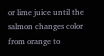or lime juice until the salmon changes color from orange to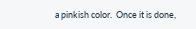a pinkish color.  Once it is done,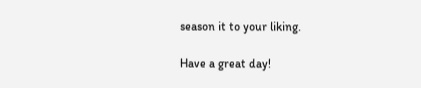season it to your liking.

Have a great day!